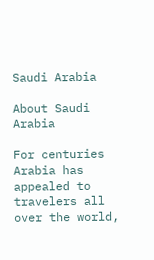Saudi Arabia

About Saudi Arabia

For centuries Arabia has appealed to travelers all over the world,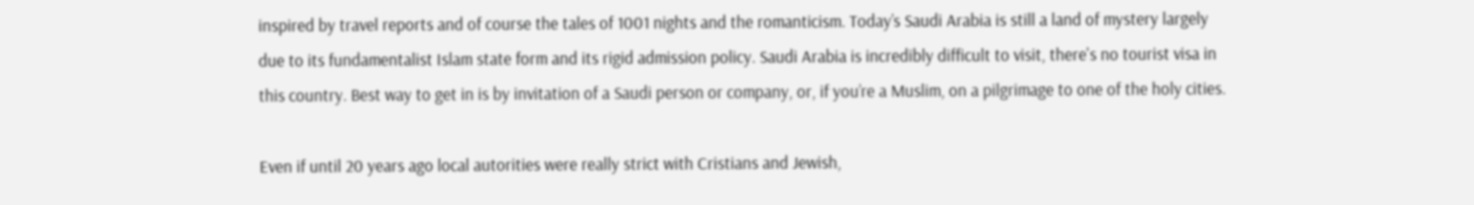inspired by travel reports and of course the tales of 1001 nights and the romanticism. Today’s Saudi Arabia is still a land of mystery largely due to its fundamentalist Islam state form and its rigid admission policy. Saudi Arabia is incredibly difficult to visit, there's no tourist visa in this country. Best way to get in is by invitation of a Saudi person or company, or, if you’re a Muslim, on a pilgrimage to one of the holy cities.

Even if until 20 years ago local autorities were really strict with Cristians and Jewish,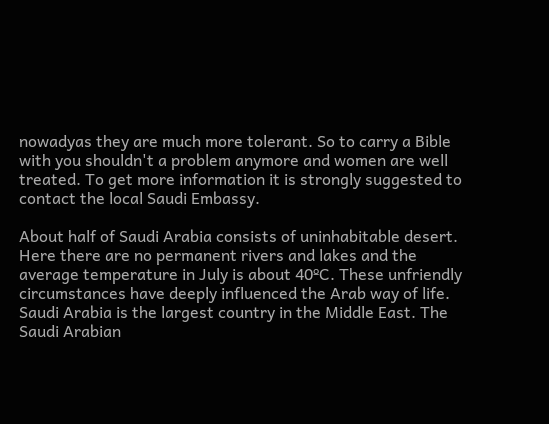nowadyas they are much more tolerant. So to carry a Bible with you shouldn't a problem anymore and women are well treated. To get more information it is strongly suggested to contact the local Saudi Embassy.

About half of Saudi Arabia consists of uninhabitable desert. Here there are no permanent rivers and lakes and the average temperature in July is about 40ºC. These unfriendly circumstances have deeply influenced the Arab way of life. Saudi Arabia is the largest country in the Middle East. The Saudi Arabian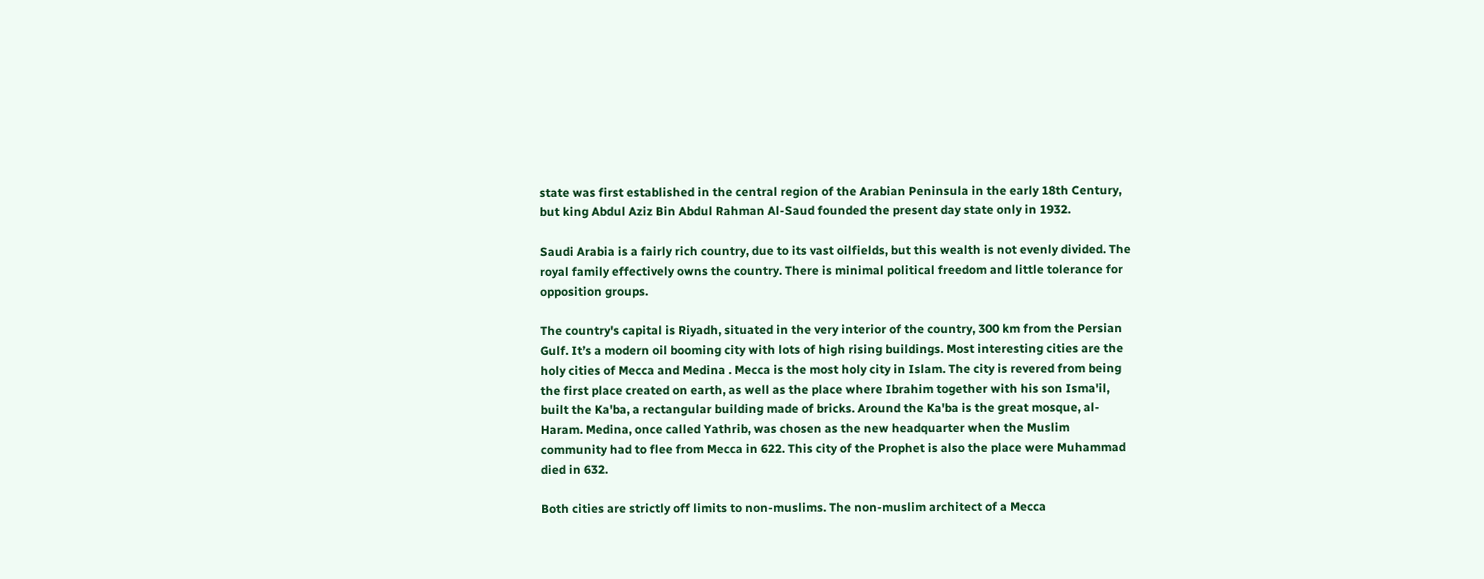state was first established in the central region of the Arabian Peninsula in the early 18th Century, but king Abdul Aziz Bin Abdul Rahman Al-Saud founded the present day state only in 1932.

Saudi Arabia is a fairly rich country, due to its vast oilfields, but this wealth is not evenly divided. The royal family effectively owns the country. There is minimal political freedom and little tolerance for opposition groups.

The country's capital is Riyadh, situated in the very interior of the country, 300 km from the Persian Gulf. It’s a modern oil booming city with lots of high rising buildings. Most interesting cities are the holy cities of Mecca and Medina . Mecca is the most holy city in Islam. The city is revered from being the first place created on earth, as well as the place where Ibrahim together with his son Isma'il, built the Ka'ba, a rectangular building made of bricks. Around the Ka'ba is the great mosque, al-Haram. Medina, once called Yathrib, was chosen as the new headquarter when the Muslim community had to flee from Mecca in 622. This city of the Prophet is also the place were Muhammad died in 632.

Both cities are strictly off limits to non-muslims. The non-muslim architect of a Mecca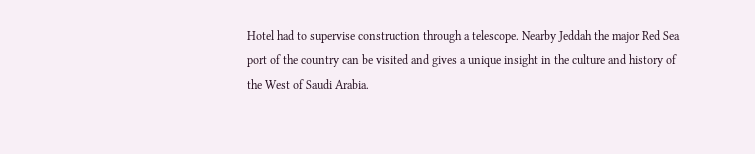Hotel had to supervise construction through a telescope. Nearby Jeddah the major Red Sea port of the country can be visited and gives a unique insight in the culture and history of the West of Saudi Arabia.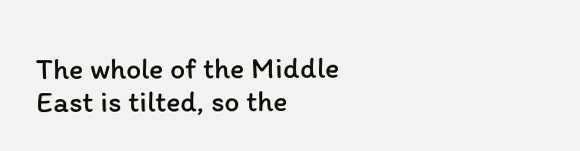The whole of the Middle East is tilted, so the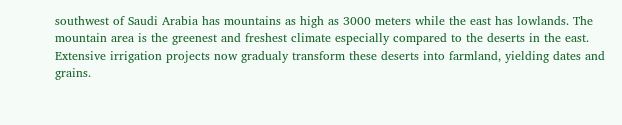southwest of Saudi Arabia has mountains as high as 3000 meters while the east has lowlands. The mountain area is the greenest and freshest climate especially compared to the deserts in the east. Extensive irrigation projects now gradualy transform these deserts into farmland, yielding dates and grains.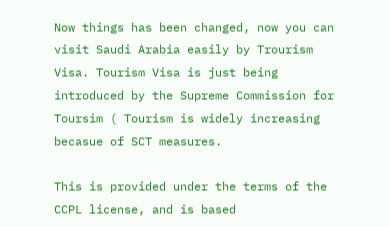Now things has been changed, now you can visit Saudi Arabia easily by Trourism Visa. Tourism Visa is just being introduced by the Supreme Commission for Toursim ( Tourism is widely increasing becasue of SCT measures.

This is provided under the terms of the CCPL license, and is based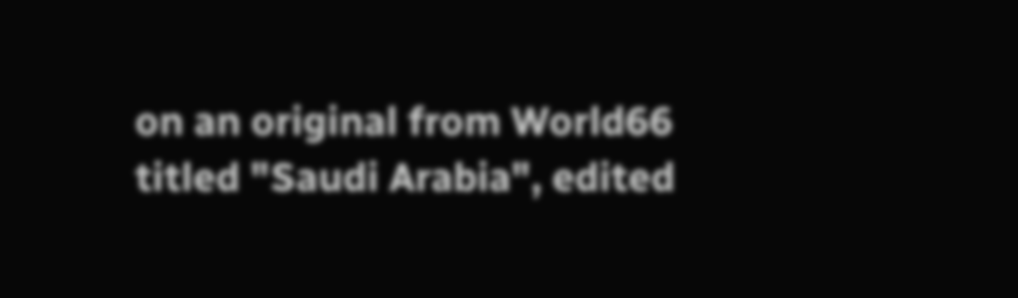on an original from World66 titled "Saudi Arabia", edited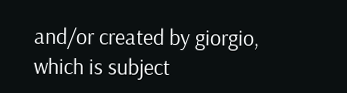and/or created by giorgio, which is subject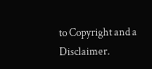to Copyright and a Disclaimer.